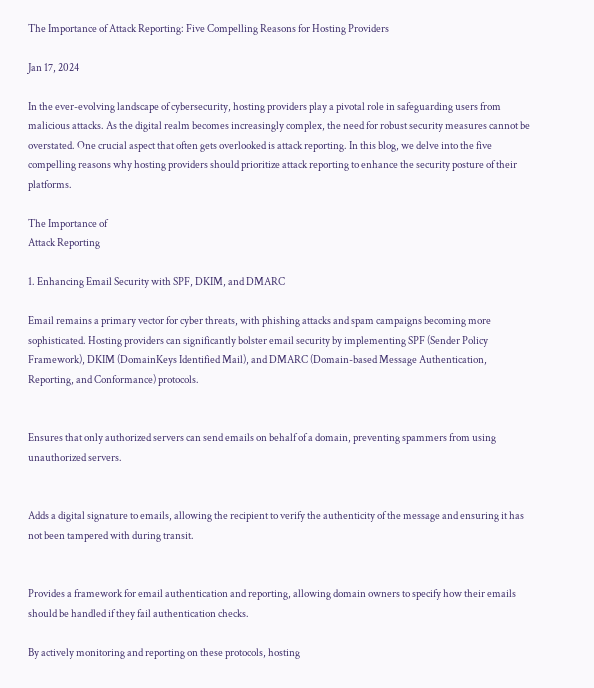The Importance of Attack Reporting: Five Compelling Reasons for Hosting Providers

Jan 17, 2024

In the ever-evolving landscape of cybersecurity, hosting providers play a pivotal role in safeguarding users from malicious attacks. As the digital realm becomes increasingly complex, the need for robust security measures cannot be overstated. One crucial aspect that often gets overlooked is attack reporting. In this blog, we delve into the five compelling reasons why hosting providers should prioritize attack reporting to enhance the security posture of their platforms.

The Importance of
Attack Reporting

1. Enhancing Email Security with SPF, DKIM, and DMARC

Email remains a primary vector for cyber threats, with phishing attacks and spam campaigns becoming more sophisticated. Hosting providers can significantly bolster email security by implementing SPF (Sender Policy Framework), DKIM (DomainKeys Identified Mail), and DMARC (Domain-based Message Authentication, Reporting, and Conformance) protocols.


Ensures that only authorized servers can send emails on behalf of a domain, preventing spammers from using unauthorized servers.


Adds a digital signature to emails, allowing the recipient to verify the authenticity of the message and ensuring it has not been tampered with during transit.


Provides a framework for email authentication and reporting, allowing domain owners to specify how their emails should be handled if they fail authentication checks.

By actively monitoring and reporting on these protocols, hosting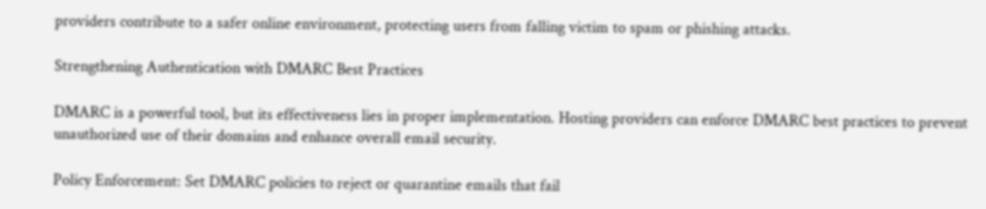providers contribute to a safer online environment, protecting users from falling victim to spam or phishing attacks.

Strengthening Authentication with DMARC Best Practices

DMARC is a powerful tool, but its effectiveness lies in proper implementation. Hosting providers can enforce DMARC best practices to prevent unauthorized use of their domains and enhance overall email security.

Policy Enforcement: Set DMARC policies to reject or quarantine emails that fail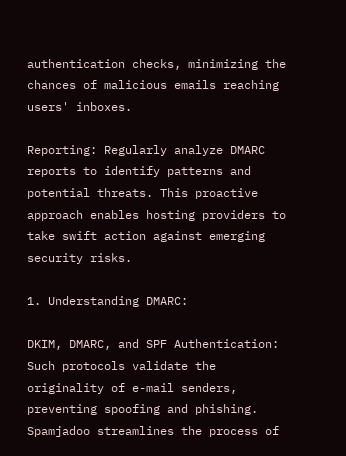authentication checks, minimizing the chances of malicious emails reaching users' inboxes.

Reporting: Regularly analyze DMARC reports to identify patterns and potential threats. This proactive approach enables hosting providers to take swift action against emerging security risks.

1. Understanding DMARC:

DKIM, DMARC, and SPF Authentication: Such protocols validate the originality of e-mail senders, preventing spoofing and phishing. Spamjadoo streamlines the process of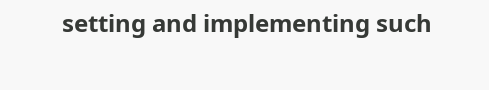setting and implementing such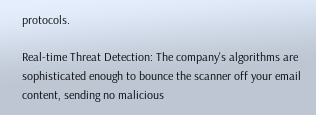protocols.

Real-time Threat Detection: The company's algorithms are sophisticated enough to bounce the scanner off your email content, sending no malicious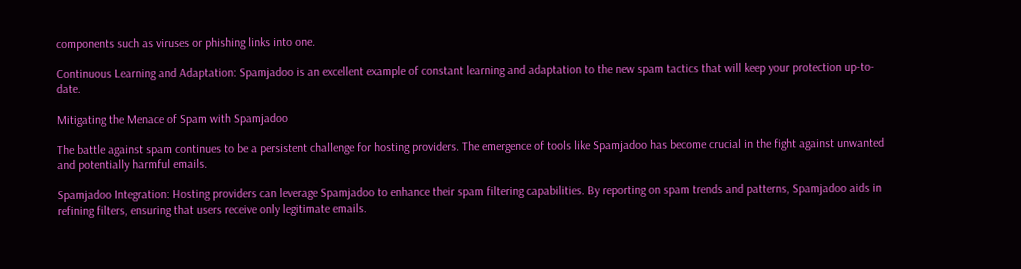components such as viruses or phishing links into one.

Continuous Learning and Adaptation: Spamjadoo is an excellent example of constant learning and adaptation to the new spam tactics that will keep your protection up-to-date.

Mitigating the Menace of Spam with Spamjadoo

The battle against spam continues to be a persistent challenge for hosting providers. The emergence of tools like Spamjadoo has become crucial in the fight against unwanted and potentially harmful emails.

Spamjadoo Integration: Hosting providers can leverage Spamjadoo to enhance their spam filtering capabilities. By reporting on spam trends and patterns, Spamjadoo aids in refining filters, ensuring that users receive only legitimate emails.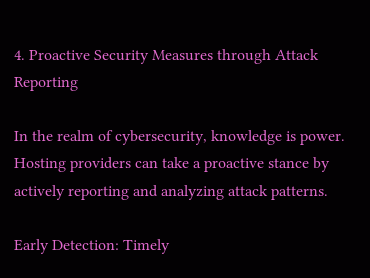4. Proactive Security Measures through Attack Reporting

In the realm of cybersecurity, knowledge is power. Hosting providers can take a proactive stance by actively reporting and analyzing attack patterns.

Early Detection: Timely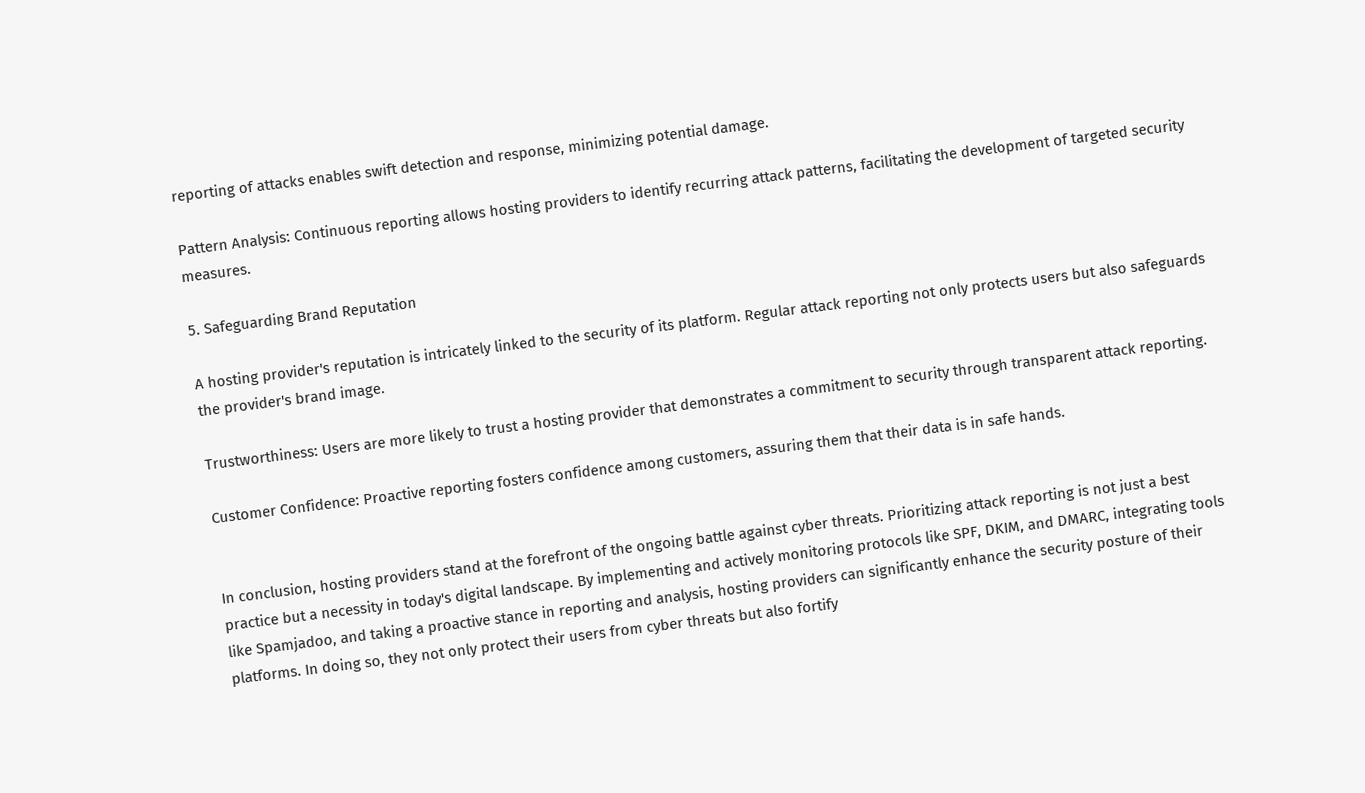reporting of attacks enables swift detection and response, minimizing potential damage.

Pattern Analysis: Continuous reporting allows hosting providers to identify recurring attack patterns, facilitating the development of targeted security measures.

5. Safeguarding Brand Reputation

A hosting provider's reputation is intricately linked to the security of its platform. Regular attack reporting not only protects users but also safeguards the provider's brand image.

Trustworthiness: Users are more likely to trust a hosting provider that demonstrates a commitment to security through transparent attack reporting.

Customer Confidence: Proactive reporting fosters confidence among customers, assuring them that their data is in safe hands.


In conclusion, hosting providers stand at the forefront of the ongoing battle against cyber threats. Prioritizing attack reporting is not just a best practice but a necessity in today's digital landscape. By implementing and actively monitoring protocols like SPF, DKIM, and DMARC, integrating tools like Spamjadoo, and taking a proactive stance in reporting and analysis, hosting providers can significantly enhance the security posture of their platforms. In doing so, they not only protect their users from cyber threats but also fortify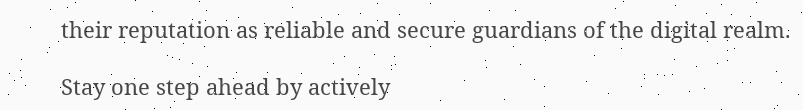their reputation as reliable and secure guardians of the digital realm.

Stay one step ahead by actively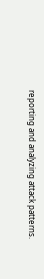reporting and analyzing attack patterns.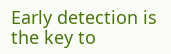Early detection is the key to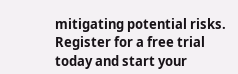mitigating potential risks. Register for a free trial today and start your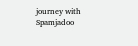journey with Spamjadoo